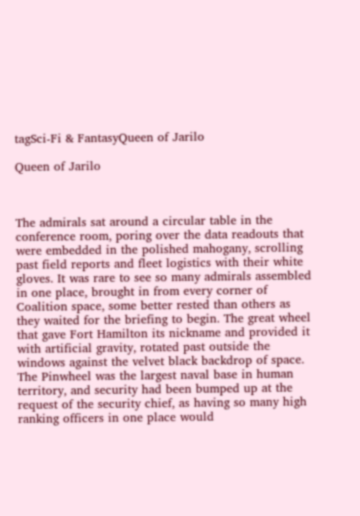tagSci-Fi & FantasyQueen of Jarilo

Queen of Jarilo



The admirals sat around a circular table in the conference room, poring over the data readouts that were embedded in the polished mahogany, scrolling past field reports and fleet logistics with their white gloves. It was rare to see so many admirals assembled in one place, brought in from every corner of Coalition space, some better rested than others as they waited for the briefing to begin. The great wheel that gave Fort Hamilton its nickname and provided it with artificial gravity, rotated past outside the windows against the velvet black backdrop of space. The Pinwheel was the largest naval base in human territory, and security had been bumped up at the request of the security chief, as having so many high ranking officers in one place would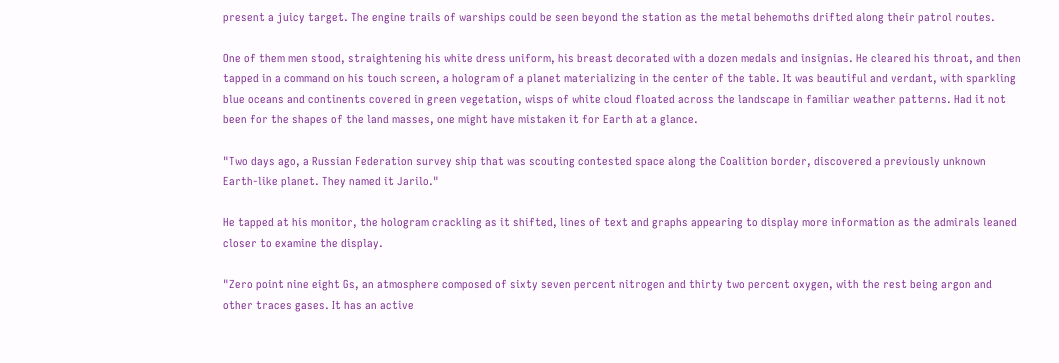present a juicy target. The engine trails of warships could be seen beyond the station as the metal behemoths drifted along their patrol routes.

One of them men stood, straightening his white dress uniform, his breast decorated with a dozen medals and insignias. He cleared his throat, and then tapped in a command on his touch screen, a hologram of a planet materializing in the center of the table. It was beautiful and verdant, with sparkling blue oceans and continents covered in green vegetation, wisps of white cloud floated across the landscape in familiar weather patterns. Had it not been for the shapes of the land masses, one might have mistaken it for Earth at a glance.

"Two days ago, a Russian Federation survey ship that was scouting contested space along the Coalition border, discovered a previously unknown Earth-like planet. They named it Jarilo."

He tapped at his monitor, the hologram crackling as it shifted, lines of text and graphs appearing to display more information as the admirals leaned closer to examine the display.

"Zero point nine eight Gs, an atmosphere composed of sixty seven percent nitrogen and thirty two percent oxygen, with the rest being argon and other traces gases. It has an active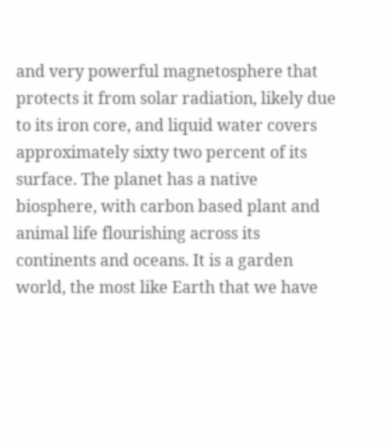and very powerful magnetosphere that protects it from solar radiation, likely due to its iron core, and liquid water covers approximately sixty two percent of its surface. The planet has a native biosphere, with carbon based plant and animal life flourishing across its continents and oceans. It is a garden world, the most like Earth that we have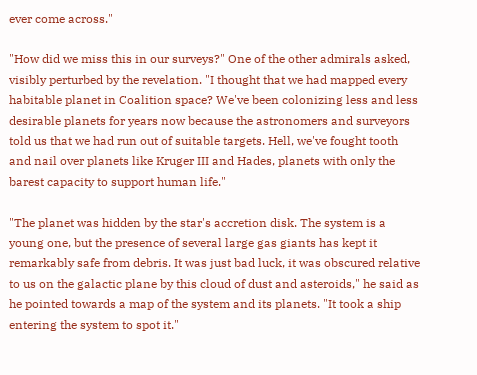ever come across."

"How did we miss this in our surveys?" One of the other admirals asked, visibly perturbed by the revelation. "I thought that we had mapped every habitable planet in Coalition space? We've been colonizing less and less desirable planets for years now because the astronomers and surveyors told us that we had run out of suitable targets. Hell, we've fought tooth and nail over planets like Kruger III and Hades, planets with only the barest capacity to support human life."

"The planet was hidden by the star's accretion disk. The system is a young one, but the presence of several large gas giants has kept it remarkably safe from debris. It was just bad luck, it was obscured relative to us on the galactic plane by this cloud of dust and asteroids," he said as he pointed towards a map of the system and its planets. "It took a ship entering the system to spot it."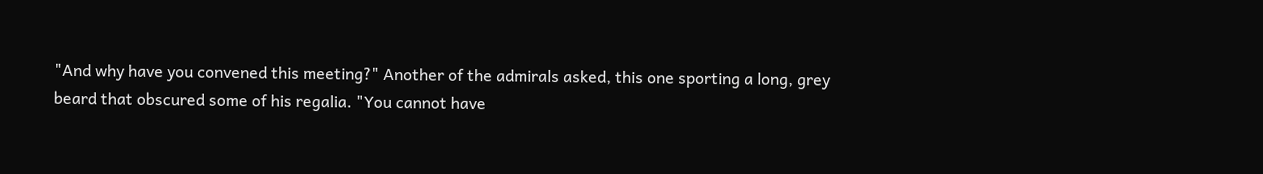"And why have you convened this meeting?" Another of the admirals asked, this one sporting a long, grey beard that obscured some of his regalia. "You cannot have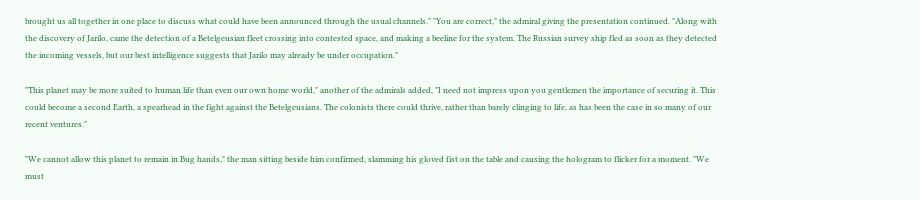brought us all together in one place to discuss what could have been announced through the usual channels." "You are correct," the admiral giving the presentation continued. "Along with the discovery of Jarilo, came the detection of a Betelgeusian fleet crossing into contested space, and making a beeline for the system. The Russian survey ship fled as soon as they detected the incoming vessels, but our best intelligence suggests that Jarilo may already be under occupation."

"This planet may be more suited to human life than even our own home world," another of the admirals added, "I need not impress upon you gentlemen the importance of securing it. This could become a second Earth, a spearhead in the fight against the Betelgeusians. The colonists there could thrive, rather than barely clinging to life, as has been the case in so many of our recent ventures."

"We cannot allow this planet to remain in Bug hands," the man sitting beside him confirmed, slamming his gloved fist on the table and causing the hologram to flicker for a moment. "We must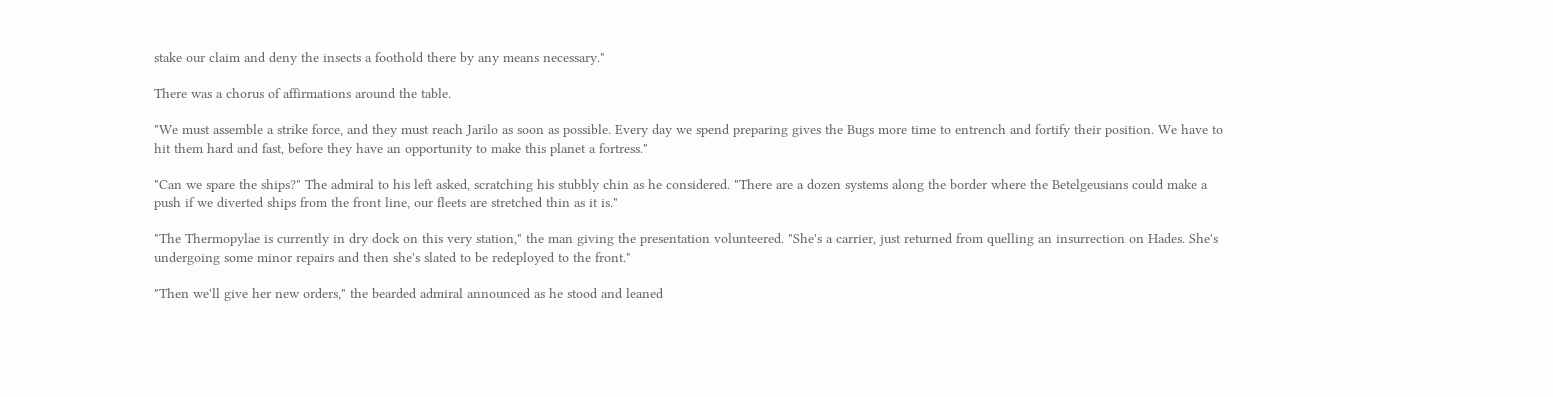stake our claim and deny the insects a foothold there by any means necessary."

There was a chorus of affirmations around the table.

"We must assemble a strike force, and they must reach Jarilo as soon as possible. Every day we spend preparing gives the Bugs more time to entrench and fortify their position. We have to hit them hard and fast, before they have an opportunity to make this planet a fortress."

"Can we spare the ships?" The admiral to his left asked, scratching his stubbly chin as he considered. "There are a dozen systems along the border where the Betelgeusians could make a push if we diverted ships from the front line, our fleets are stretched thin as it is."

"The Thermopylae is currently in dry dock on this very station," the man giving the presentation volunteered. "She's a carrier, just returned from quelling an insurrection on Hades. She's undergoing some minor repairs and then she's slated to be redeployed to the front."

"Then we'll give her new orders," the bearded admiral announced as he stood and leaned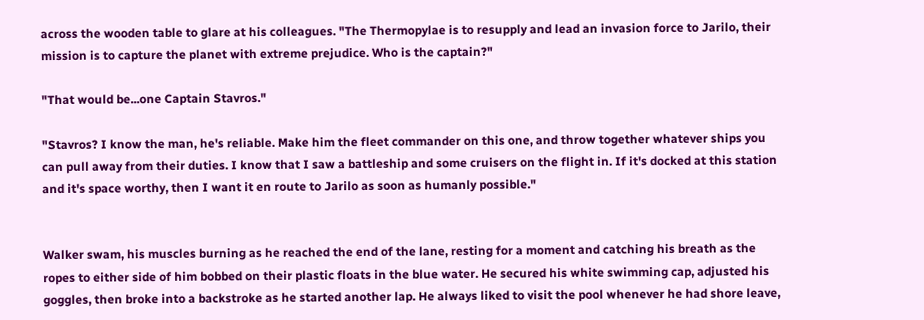across the wooden table to glare at his colleagues. "The Thermopylae is to resupply and lead an invasion force to Jarilo, their mission is to capture the planet with extreme prejudice. Who is the captain?"

"That would be...one Captain Stavros."

"Stavros? I know the man, he's reliable. Make him the fleet commander on this one, and throw together whatever ships you can pull away from their duties. I know that I saw a battleship and some cruisers on the flight in. If it's docked at this station and it's space worthy, then I want it en route to Jarilo as soon as humanly possible."


Walker swam, his muscles burning as he reached the end of the lane, resting for a moment and catching his breath as the ropes to either side of him bobbed on their plastic floats in the blue water. He secured his white swimming cap, adjusted his goggles, then broke into a backstroke as he started another lap. He always liked to visit the pool whenever he had shore leave,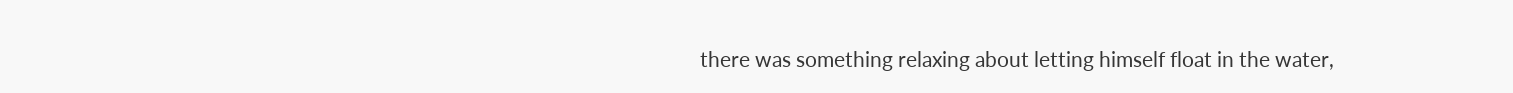there was something relaxing about letting himself float in the water,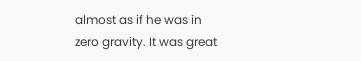almost as if he was in zero gravity. It was great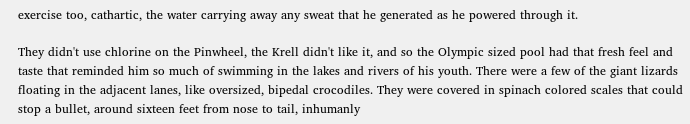exercise too, cathartic, the water carrying away any sweat that he generated as he powered through it.

They didn't use chlorine on the Pinwheel, the Krell didn't like it, and so the Olympic sized pool had that fresh feel and taste that reminded him so much of swimming in the lakes and rivers of his youth. There were a few of the giant lizards floating in the adjacent lanes, like oversized, bipedal crocodiles. They were covered in spinach colored scales that could stop a bullet, around sixteen feet from nose to tail, inhumanly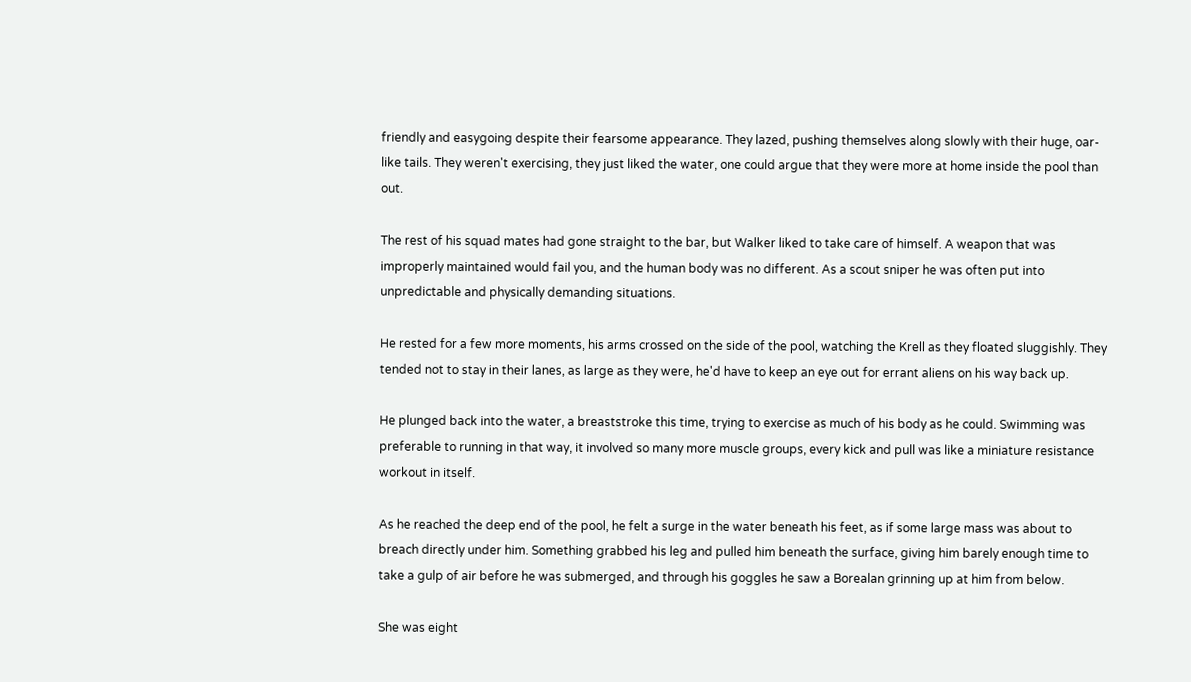friendly and easygoing despite their fearsome appearance. They lazed, pushing themselves along slowly with their huge, oar-like tails. They weren't exercising, they just liked the water, one could argue that they were more at home inside the pool than out.

The rest of his squad mates had gone straight to the bar, but Walker liked to take care of himself. A weapon that was improperly maintained would fail you, and the human body was no different. As a scout sniper he was often put into unpredictable and physically demanding situations.

He rested for a few more moments, his arms crossed on the side of the pool, watching the Krell as they floated sluggishly. They tended not to stay in their lanes, as large as they were, he'd have to keep an eye out for errant aliens on his way back up.

He plunged back into the water, a breaststroke this time, trying to exercise as much of his body as he could. Swimming was preferable to running in that way, it involved so many more muscle groups, every kick and pull was like a miniature resistance workout in itself.

As he reached the deep end of the pool, he felt a surge in the water beneath his feet, as if some large mass was about to breach directly under him. Something grabbed his leg and pulled him beneath the surface, giving him barely enough time to take a gulp of air before he was submerged, and through his goggles he saw a Borealan grinning up at him from below.

She was eight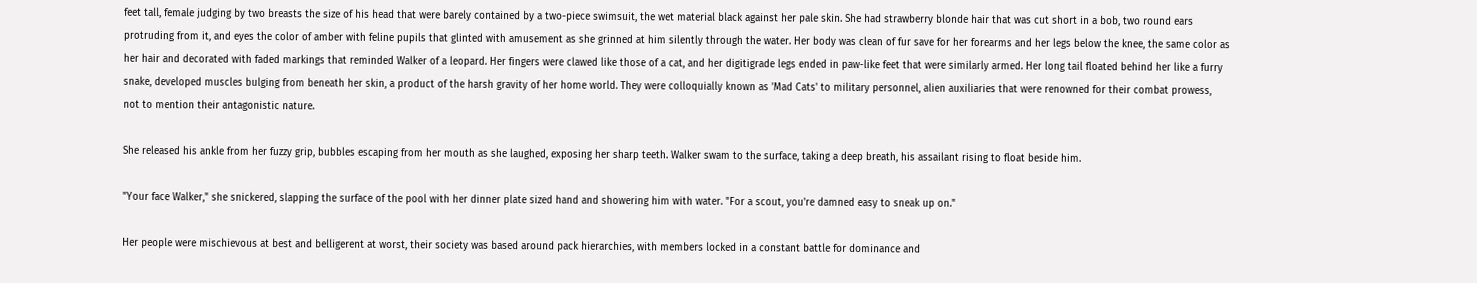feet tall, female judging by two breasts the size of his head that were barely contained by a two-piece swimsuit, the wet material black against her pale skin. She had strawberry blonde hair that was cut short in a bob, two round ears protruding from it, and eyes the color of amber with feline pupils that glinted with amusement as she grinned at him silently through the water. Her body was clean of fur save for her forearms and her legs below the knee, the same color as her hair and decorated with faded markings that reminded Walker of a leopard. Her fingers were clawed like those of a cat, and her digitigrade legs ended in paw-like feet that were similarly armed. Her long tail floated behind her like a furry snake, developed muscles bulging from beneath her skin, a product of the harsh gravity of her home world. They were colloquially known as 'Mad Cats' to military personnel, alien auxiliaries that were renowned for their combat prowess, not to mention their antagonistic nature.

She released his ankle from her fuzzy grip, bubbles escaping from her mouth as she laughed, exposing her sharp teeth. Walker swam to the surface, taking a deep breath, his assailant rising to float beside him.

"Your face Walker," she snickered, slapping the surface of the pool with her dinner plate sized hand and showering him with water. "For a scout, you're damned easy to sneak up on."

Her people were mischievous at best and belligerent at worst, their society was based around pack hierarchies, with members locked in a constant battle for dominance and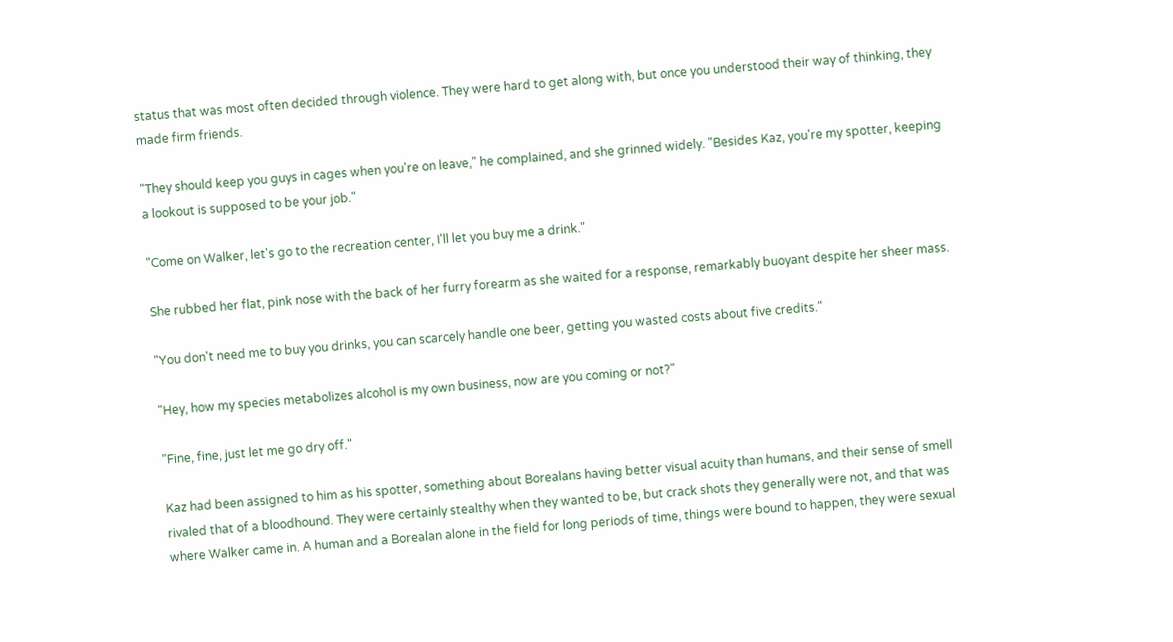status that was most often decided through violence. They were hard to get along with, but once you understood their way of thinking, they made firm friends.

"They should keep you guys in cages when you're on leave," he complained, and she grinned widely. "Besides Kaz, you're my spotter, keeping a lookout is supposed to be your job."

"Come on Walker, let's go to the recreation center, I'll let you buy me a drink."

She rubbed her flat, pink nose with the back of her furry forearm as she waited for a response, remarkably buoyant despite her sheer mass.

"You don't need me to buy you drinks, you can scarcely handle one beer, getting you wasted costs about five credits."

"Hey, how my species metabolizes alcohol is my own business, now are you coming or not?"

"Fine, fine, just let me go dry off."

Kaz had been assigned to him as his spotter, something about Borealans having better visual acuity than humans, and their sense of smell rivaled that of a bloodhound. They were certainly stealthy when they wanted to be, but crack shots they generally were not, and that was where Walker came in. A human and a Borealan alone in the field for long periods of time, things were bound to happen, they were sexual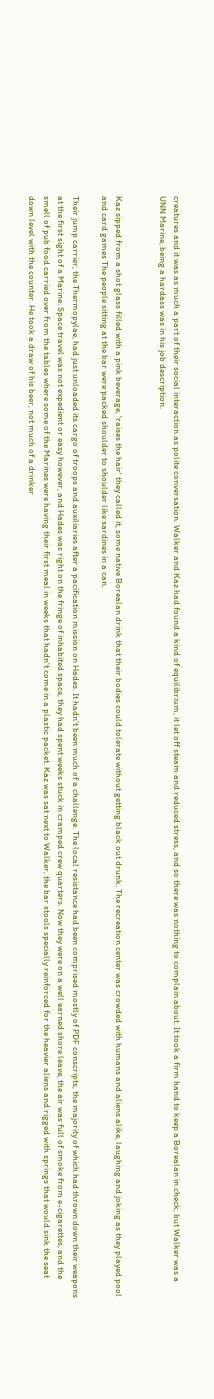creatures and it was as much a part of their social interaction as polite conversation. Walker and Kaz had found a kind of equilibrium, it let off steam and reduced stress, and so there was nothing to complain about. It took a firm hand to keep a Borealan in check, but Walker was a UNN Marine, being a hardass was in his job description.


Kaz sipped from a shot glass filled with a pink beverage, 'raises the hair' they called it, some native Borealan drink that their bodies could tolerate without getting black out drunk. The recreation center was crowded with humans and aliens alike, laughing and joking as they played pool and card games The people sitting at the bar were packed shoulder to shoulder like sardines in a can.

Their jump carrier, the Thermopylae, had just unloaded its cargo of troops and auxiliaries after a pacification mission on Hades. It hadn't been much of a challenge. The local resistance had been comprised mostly of PDF conscripts, the majority of which had thrown down their weapons at the first sight of a Marine. Space travel was not expedient or easy however, and Hades was right on the fringe of inhabited space, they had spent weeks stuck in cramped crew quarters. Now they were on a well earned shore leave, the air was full of smoke from e-cigarettes, and the smell of pub food carried over from the tables where some of the Marines were having their first meal in weeks that hadn't come in a plastic packet. Kaz was sat next to Walker, the bar stools specially reinforced for the heavier aliens and rigged with springs that would sink the seat down level with the counter. He took a draw of his beer, not much of a drinker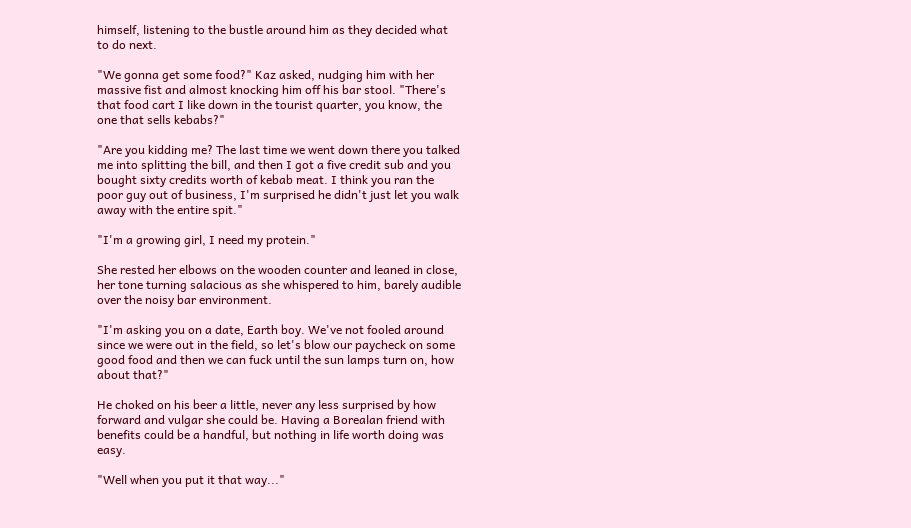himself, listening to the bustle around him as they decided what to do next.

"We gonna get some food?" Kaz asked, nudging him with her massive fist and almost knocking him off his bar stool. "There's that food cart I like down in the tourist quarter, you know, the one that sells kebabs?"

"Are you kidding me? The last time we went down there you talked me into splitting the bill, and then I got a five credit sub and you bought sixty credits worth of kebab meat. I think you ran the poor guy out of business, I'm surprised he didn't just let you walk away with the entire spit."

"I'm a growing girl, I need my protein."

She rested her elbows on the wooden counter and leaned in close, her tone turning salacious as she whispered to him, barely audible over the noisy bar environment.

"I'm asking you on a date, Earth boy. We've not fooled around since we were out in the field, so let's blow our paycheck on some good food and then we can fuck until the sun lamps turn on, how about that?"

He choked on his beer a little, never any less surprised by how forward and vulgar she could be. Having a Borealan friend with benefits could be a handful, but nothing in life worth doing was easy.

"Well when you put it that way..."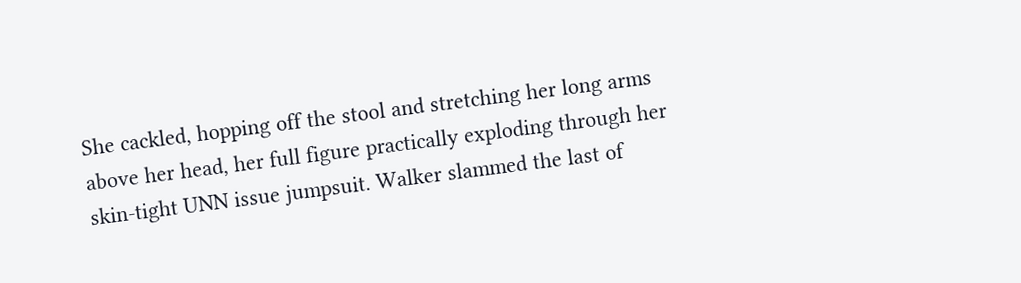She cackled, hopping off the stool and stretching her long arms above her head, her full figure practically exploding through her skin-tight UNN issue jumpsuit. Walker slammed the last of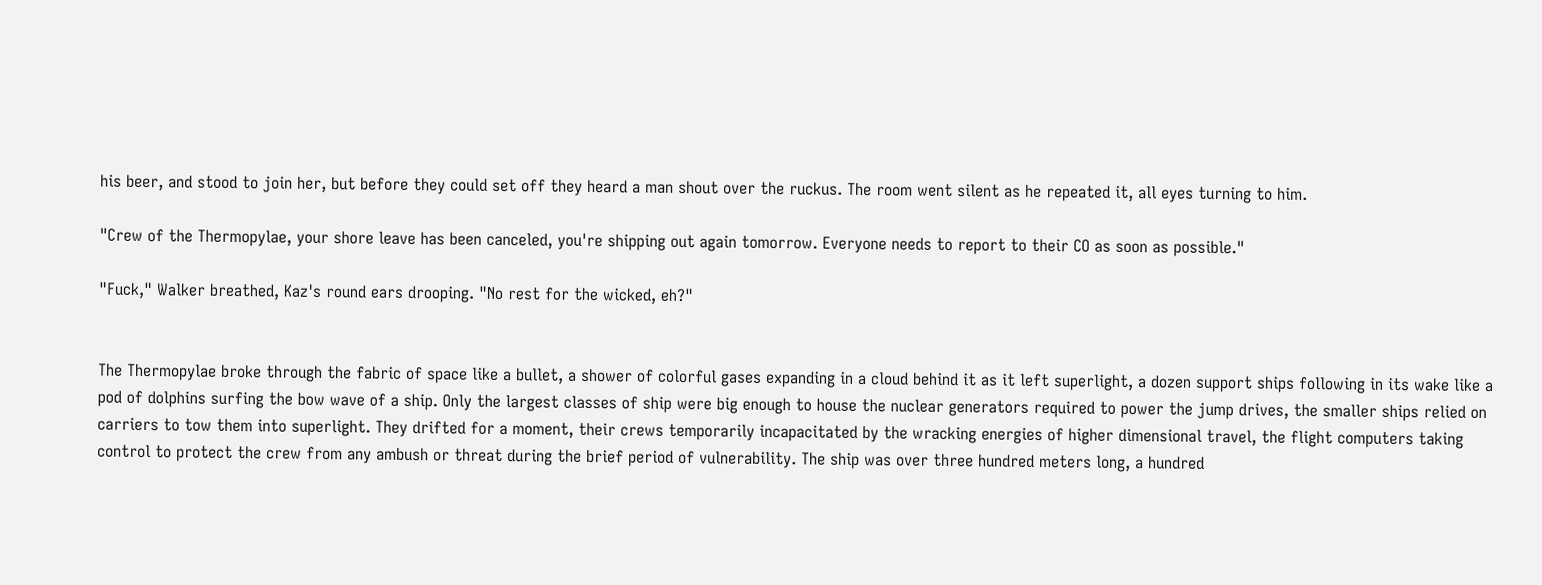his beer, and stood to join her, but before they could set off they heard a man shout over the ruckus. The room went silent as he repeated it, all eyes turning to him.

"Crew of the Thermopylae, your shore leave has been canceled, you're shipping out again tomorrow. Everyone needs to report to their CO as soon as possible."

"Fuck," Walker breathed, Kaz's round ears drooping. "No rest for the wicked, eh?"


The Thermopylae broke through the fabric of space like a bullet, a shower of colorful gases expanding in a cloud behind it as it left superlight, a dozen support ships following in its wake like a pod of dolphins surfing the bow wave of a ship. Only the largest classes of ship were big enough to house the nuclear generators required to power the jump drives, the smaller ships relied on carriers to tow them into superlight. They drifted for a moment, their crews temporarily incapacitated by the wracking energies of higher dimensional travel, the flight computers taking control to protect the crew from any ambush or threat during the brief period of vulnerability. The ship was over three hundred meters long, a hundred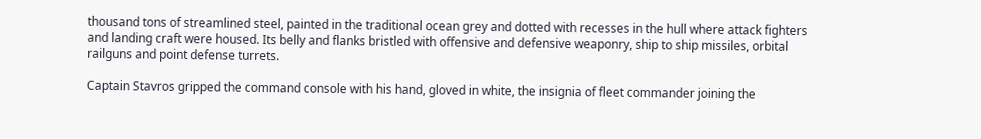thousand tons of streamlined steel, painted in the traditional ocean grey and dotted with recesses in the hull where attack fighters and landing craft were housed. Its belly and flanks bristled with offensive and defensive weaponry, ship to ship missiles, orbital railguns and point defense turrets.

Captain Stavros gripped the command console with his hand, gloved in white, the insignia of fleet commander joining the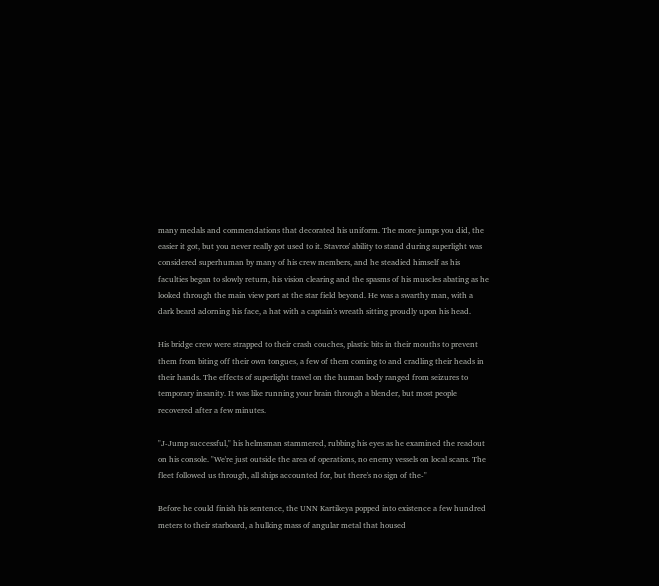many medals and commendations that decorated his uniform. The more jumps you did, the easier it got, but you never really got used to it. Stavros' ability to stand during superlight was considered superhuman by many of his crew members, and he steadied himself as his faculties began to slowly return, his vision clearing and the spasms of his muscles abating as he looked through the main view port at the star field beyond. He was a swarthy man, with a dark beard adorning his face, a hat with a captain's wreath sitting proudly upon his head.

His bridge crew were strapped to their crash couches, plastic bits in their mouths to prevent them from biting off their own tongues, a few of them coming to and cradling their heads in their hands. The effects of superlight travel on the human body ranged from seizures to temporary insanity. It was like running your brain through a blender, but most people recovered after a few minutes.

"J-Jump successful," his helmsman stammered, rubbing his eyes as he examined the readout on his console. "We're just outside the area of operations, no enemy vessels on local scans. The fleet followed us through, all ships accounted for, but there's no sign of the-"

Before he could finish his sentence, the UNN Kartikeya popped into existence a few hundred meters to their starboard, a hulking mass of angular metal that housed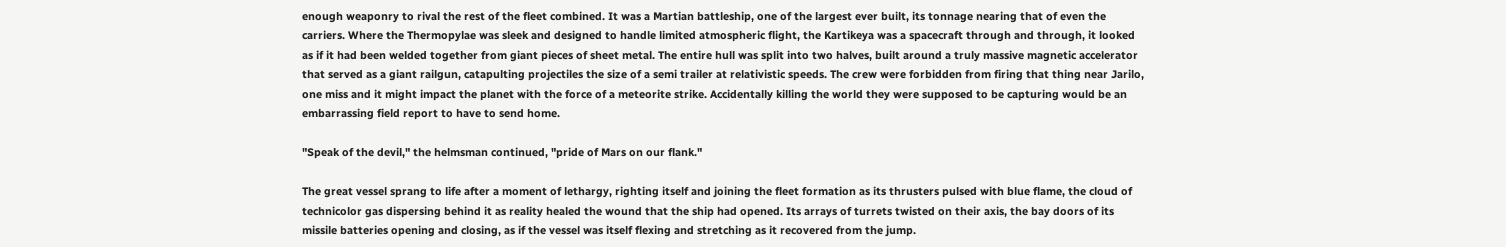enough weaponry to rival the rest of the fleet combined. It was a Martian battleship, one of the largest ever built, its tonnage nearing that of even the carriers. Where the Thermopylae was sleek and designed to handle limited atmospheric flight, the Kartikeya was a spacecraft through and through, it looked as if it had been welded together from giant pieces of sheet metal. The entire hull was split into two halves, built around a truly massive magnetic accelerator that served as a giant railgun, catapulting projectiles the size of a semi trailer at relativistic speeds. The crew were forbidden from firing that thing near Jarilo, one miss and it might impact the planet with the force of a meteorite strike. Accidentally killing the world they were supposed to be capturing would be an embarrassing field report to have to send home.

"Speak of the devil," the helmsman continued, "pride of Mars on our flank."

The great vessel sprang to life after a moment of lethargy, righting itself and joining the fleet formation as its thrusters pulsed with blue flame, the cloud of technicolor gas dispersing behind it as reality healed the wound that the ship had opened. Its arrays of turrets twisted on their axis, the bay doors of its missile batteries opening and closing, as if the vessel was itself flexing and stretching as it recovered from the jump.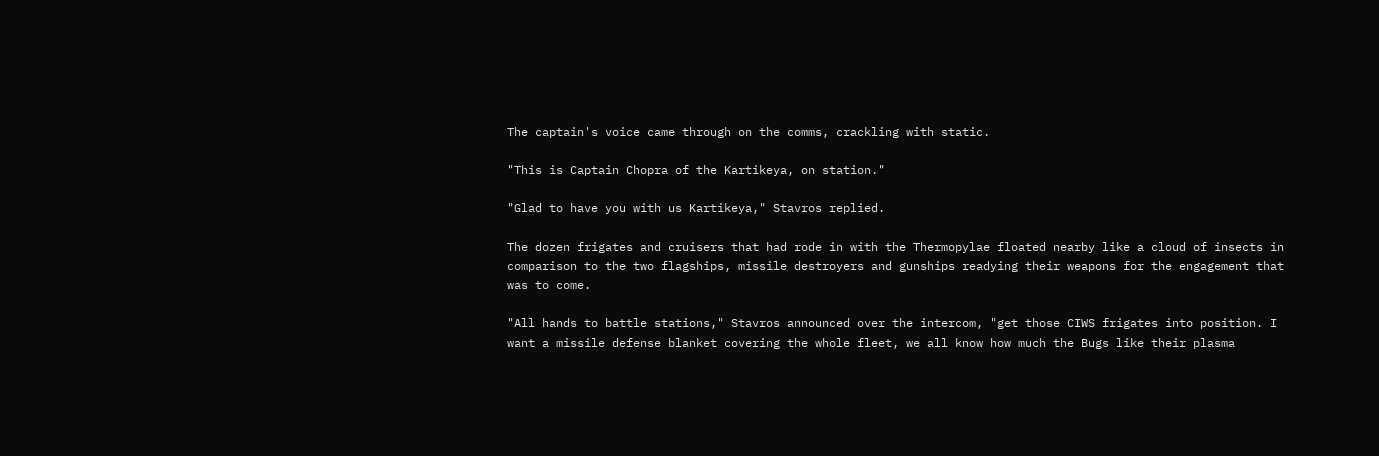The captain's voice came through on the comms, crackling with static.

"This is Captain Chopra of the Kartikeya, on station."

"Glad to have you with us Kartikeya," Stavros replied.

The dozen frigates and cruisers that had rode in with the Thermopylae floated nearby like a cloud of insects in comparison to the two flagships, missile destroyers and gunships readying their weapons for the engagement that was to come.

"All hands to battle stations," Stavros announced over the intercom, "get those CIWS frigates into position. I want a missile defense blanket covering the whole fleet, we all know how much the Bugs like their plasma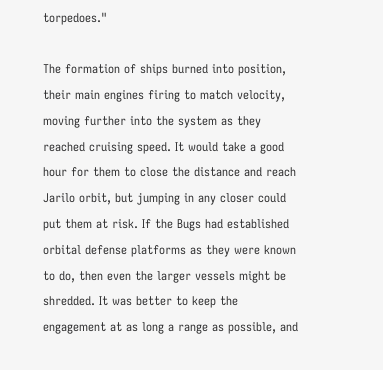torpedoes."

The formation of ships burned into position, their main engines firing to match velocity, moving further into the system as they reached cruising speed. It would take a good hour for them to close the distance and reach Jarilo orbit, but jumping in any closer could put them at risk. If the Bugs had established orbital defense platforms as they were known to do, then even the larger vessels might be shredded. It was better to keep the engagement at as long a range as possible, and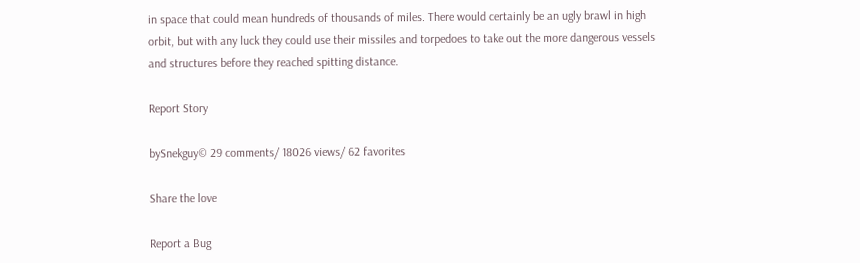in space that could mean hundreds of thousands of miles. There would certainly be an ugly brawl in high orbit, but with any luck they could use their missiles and torpedoes to take out the more dangerous vessels and structures before they reached spitting distance.

Report Story

bySnekguy© 29 comments/ 18026 views/ 62 favorites

Share the love

Report a Bug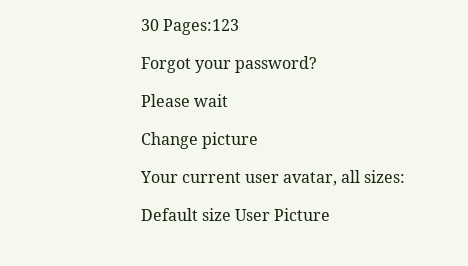30 Pages:123

Forgot your password?

Please wait

Change picture

Your current user avatar, all sizes:

Default size User Picture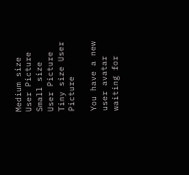Medium size User Picture  Small size User Picture  Tiny size User Picture

You have a new user avatar waiting for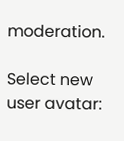moderation.

Select new user avatar: